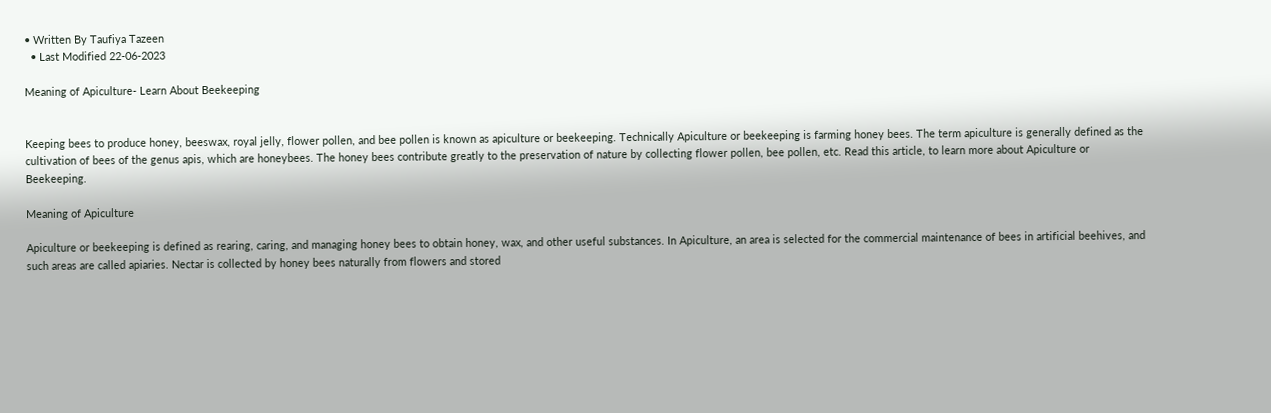• Written By Taufiya Tazeen
  • Last Modified 22-06-2023

Meaning of Apiculture- Learn About Beekeeping


Keeping bees to produce honey, beeswax, royal jelly, flower pollen, and bee pollen is known as apiculture or beekeeping. Technically Apiculture or beekeeping is farming honey bees. The term apiculture is generally defined as the cultivation of bees of the genus apis, which are honeybees. The honey bees contribute greatly to the preservation of nature by collecting flower pollen, bee pollen, etc. Read this article, to learn more about Apiculture or Beekeeping.

Meaning of Apiculture

Apiculture or beekeeping is defined as rearing, caring, and managing honey bees to obtain honey, wax, and other useful substances. In Apiculture, an area is selected for the commercial maintenance of bees in artificial beehives, and such areas are called apiaries. Nectar is collected by honey bees naturally from flowers and stored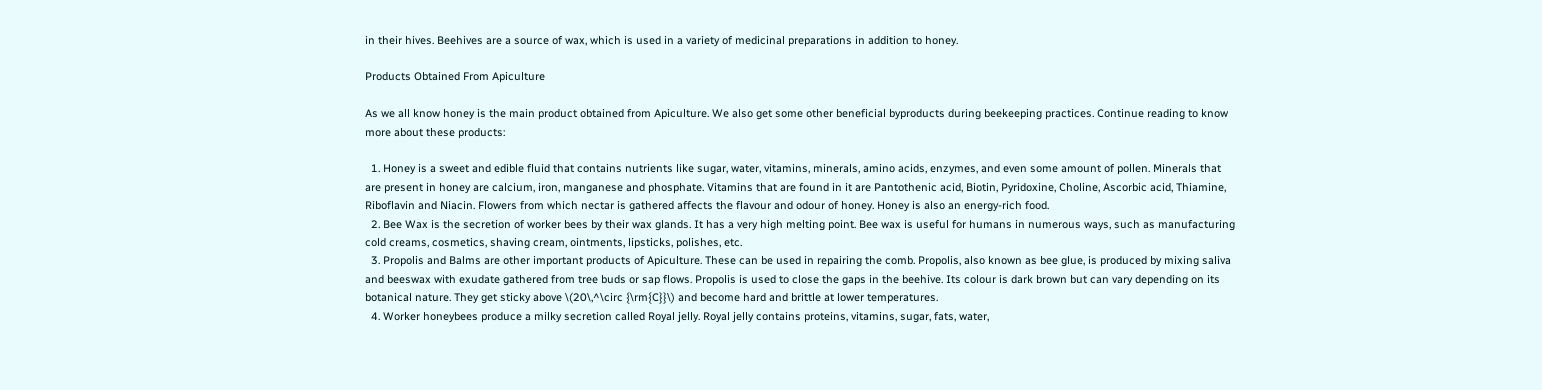in their hives. Beehives are a source of wax, which is used in a variety of medicinal preparations in addition to honey.

Products Obtained From Apiculture

As we all know honey is the main product obtained from Apiculture. We also get some other beneficial byproducts during beekeeping practices. Continue reading to know more about these products:

  1. Honey is a sweet and edible fluid that contains nutrients like sugar, water, vitamins, minerals, amino acids, enzymes, and even some amount of pollen. Minerals that are present in honey are calcium, iron, manganese and phosphate. Vitamins that are found in it are Pantothenic acid, Biotin, Pyridoxine, Choline, Ascorbic acid, Thiamine, Riboflavin and Niacin. Flowers from which nectar is gathered affects the flavour and odour of honey. Honey is also an energy-rich food.
  2. Bee Wax is the secretion of worker bees by their wax glands. It has a very high melting point. Bee wax is useful for humans in numerous ways, such as manufacturing cold creams, cosmetics, shaving cream, ointments, lipsticks, polishes, etc.
  3. Propolis and Balms are other important products of Apiculture. These can be used in repairing the comb. Propolis, also known as bee glue, is produced by mixing saliva and beeswax with exudate gathered from tree buds or sap flows. Propolis is used to close the gaps in the beehive. Its colour is dark brown but can vary depending on its botanical nature. They get sticky above \(20\,^\circ {\rm{C}}\) and become hard and brittle at lower temperatures.
  4. Worker honeybees produce a milky secretion called Royal jelly. Royal jelly contains proteins, vitamins, sugar, fats, water,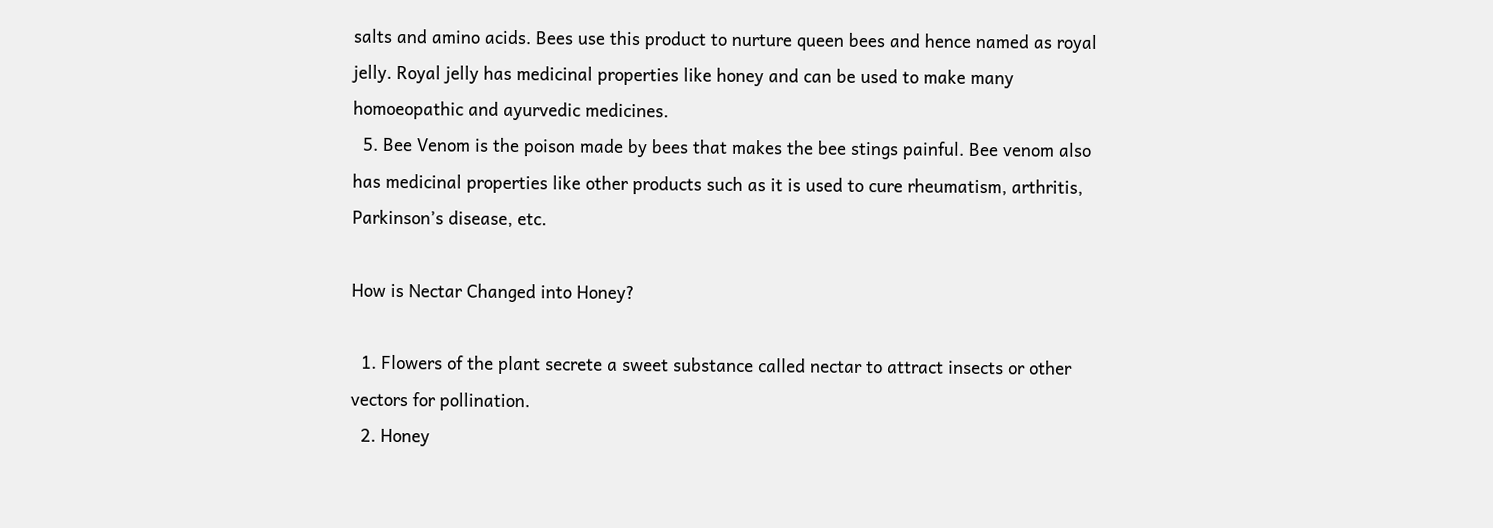salts and amino acids. Bees use this product to nurture queen bees and hence named as royal jelly. Royal jelly has medicinal properties like honey and can be used to make many homoeopathic and ayurvedic medicines.
  5. Bee Venom is the poison made by bees that makes the bee stings painful. Bee venom also has medicinal properties like other products such as it is used to cure rheumatism, arthritis, Parkinson’s disease, etc.

How is Nectar Changed into Honey?

  1. Flowers of the plant secrete a sweet substance called nectar to attract insects or other vectors for pollination.
  2. Honey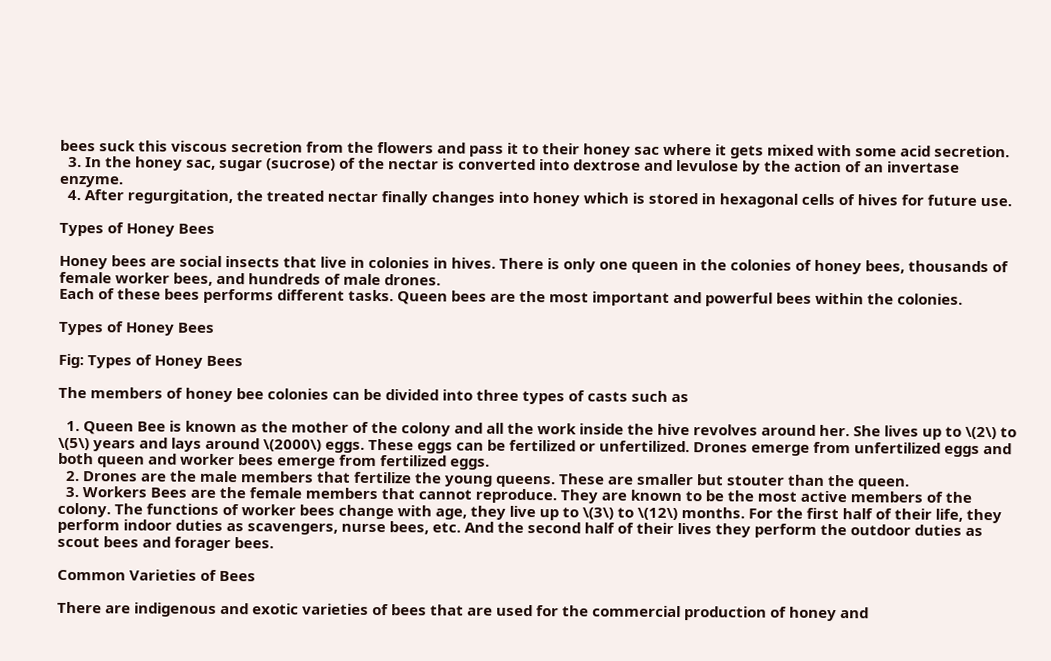bees suck this viscous secretion from the flowers and pass it to their honey sac where it gets mixed with some acid secretion.
  3. In the honey sac, sugar (sucrose) of the nectar is converted into dextrose and levulose by the action of an invertase enzyme.
  4. After regurgitation, the treated nectar finally changes into honey which is stored in hexagonal cells of hives for future use.

Types of Honey Bees

Honey bees are social insects that live in colonies in hives. There is only one queen in the colonies of honey bees, thousands of female worker bees, and hundreds of male drones.
Each of these bees performs different tasks. Queen bees are the most important and powerful bees within the colonies.

Types of Honey Bees

Fig: Types of Honey Bees

The members of honey bee colonies can be divided into three types of casts such as

  1. Queen Bee is known as the mother of the colony and all the work inside the hive revolves around her. She lives up to \(2\) to \(5\) years and lays around \(2000\) eggs. These eggs can be fertilized or unfertilized. Drones emerge from unfertilized eggs and both queen and worker bees emerge from fertilized eggs.
  2. Drones are the male members that fertilize the young queens. These are smaller but stouter than the queen.
  3. Workers Bees are the female members that cannot reproduce. They are known to be the most active members of the colony. The functions of worker bees change with age, they live up to \(3\) to \(12\) months. For the first half of their life, they perform indoor duties as scavengers, nurse bees, etc. And the second half of their lives they perform the outdoor duties as scout bees and forager bees.

Common Varieties of Bees

There are indigenous and exotic varieties of bees that are used for the commercial production of honey and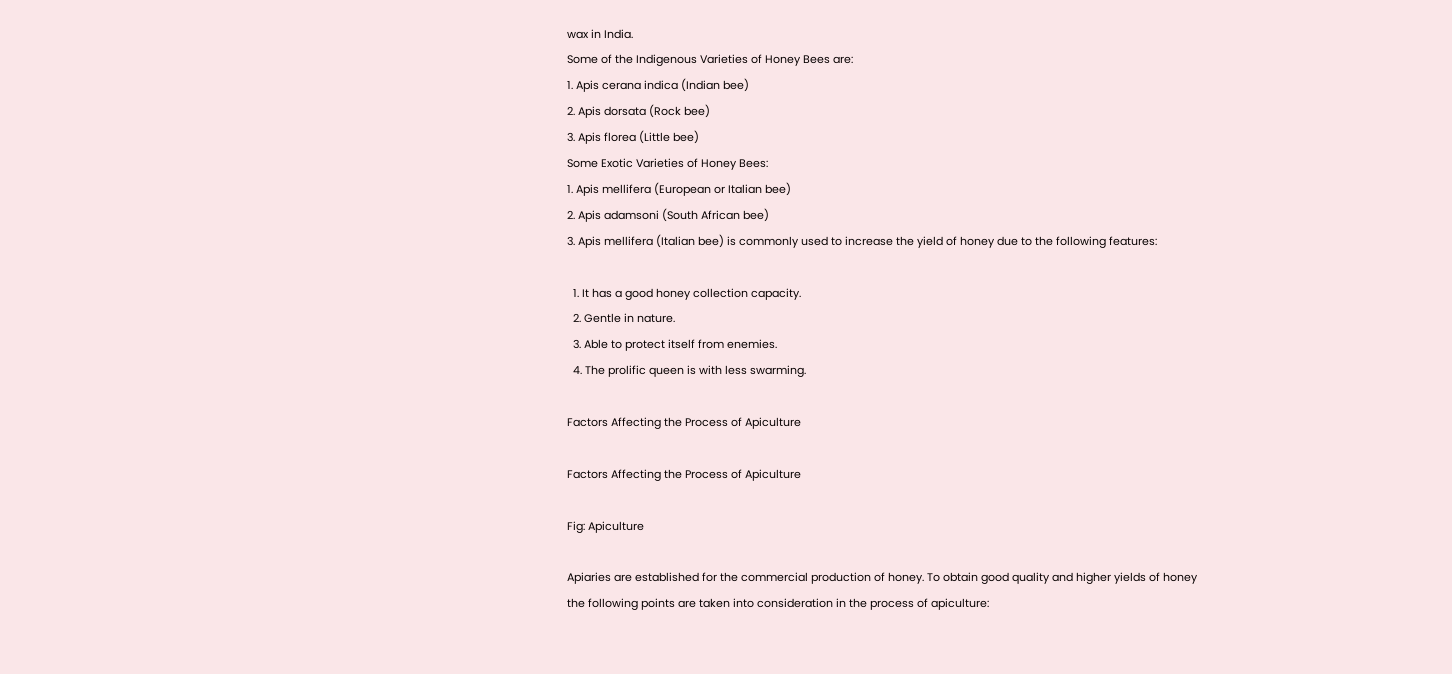wax in India.
Some of the Indigenous Varieties of Honey Bees are:
1. Apis cerana indica (Indian bee)
2. Apis dorsata (Rock bee)
3. Apis florea (Little bee)
Some Exotic Varieties of Honey Bees:
1. Apis mellifera (European or Italian bee)
2. Apis adamsoni (South African bee)
3. Apis mellifera (Italian bee) is commonly used to increase the yield of honey due to the following features:

  1. It has a good honey collection capacity.
  2. Gentle in nature.
  3. Able to protect itself from enemies.
  4. The prolific queen is with less swarming.

Factors Affecting the Process of Apiculture

Factors Affecting the Process of Apiculture

Fig: Apiculture

Apiaries are established for the commercial production of honey. To obtain good quality and higher yields of honey the following points are taken into consideration in the process of apiculture: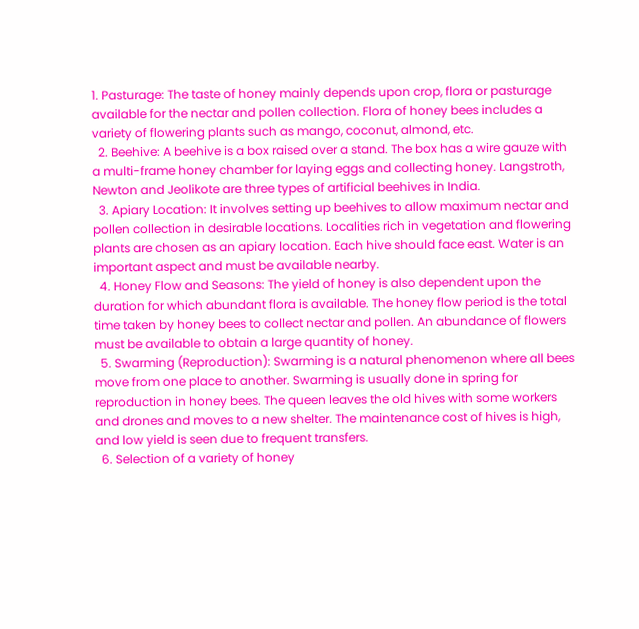1. Pasturage: The taste of honey mainly depends upon crop, flora or pasturage available for the nectar and pollen collection. Flora of honey bees includes a variety of flowering plants such as mango, coconut, almond, etc.
  2. Beehive: A beehive is a box raised over a stand. The box has a wire gauze with a multi-frame honey chamber for laying eggs and collecting honey. Langstroth, Newton and Jeolikote are three types of artificial beehives in India.
  3. Apiary Location: It involves setting up beehives to allow maximum nectar and pollen collection in desirable locations. Localities rich in vegetation and flowering plants are chosen as an apiary location. Each hive should face east. Water is an important aspect and must be available nearby.
  4. Honey Flow and Seasons: The yield of honey is also dependent upon the duration for which abundant flora is available. The honey flow period is the total time taken by honey bees to collect nectar and pollen. An abundance of flowers must be available to obtain a large quantity of honey.
  5. Swarming (Reproduction): Swarming is a natural phenomenon where all bees move from one place to another. Swarming is usually done in spring for reproduction in honey bees. The queen leaves the old hives with some workers and drones and moves to a new shelter. The maintenance cost of hives is high, and low yield is seen due to frequent transfers.
  6. Selection of a variety of honey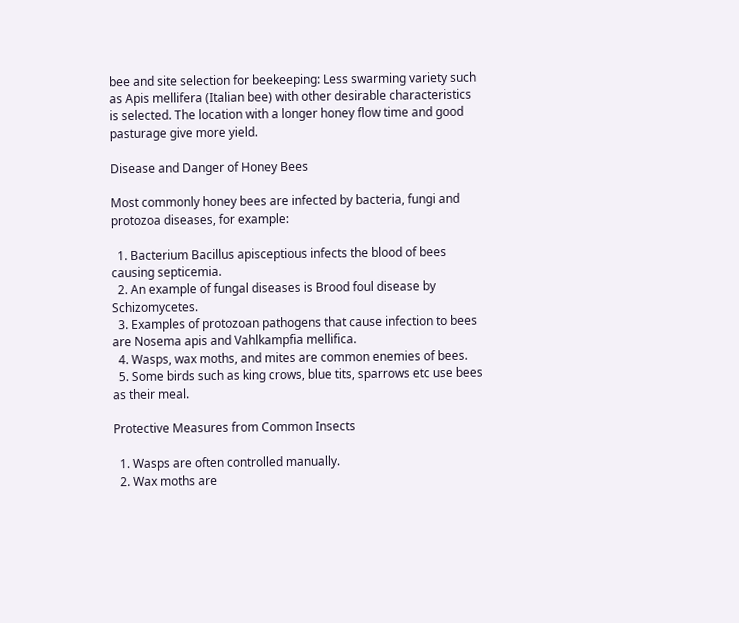bee and site selection for beekeeping: Less swarming variety such as Apis mellifera (Italian bee) with other desirable characteristics is selected. The location with a longer honey flow time and good pasturage give more yield.

Disease and Danger of Honey Bees

Most commonly honey bees are infected by bacteria, fungi and protozoa diseases, for example:

  1. Bacterium Bacillus apisceptious infects the blood of bees causing septicemia.
  2. An example of fungal diseases is Brood foul disease by Schizomycetes.
  3. Examples of protozoan pathogens that cause infection to bees are Nosema apis and Vahlkampfia mellifica.
  4. Wasps, wax moths, and mites are common enemies of bees.
  5. Some birds such as king crows, blue tits, sparrows etc use bees as their meal.

Protective Measures from Common Insects

  1. Wasps are often controlled manually.
  2. Wax moths are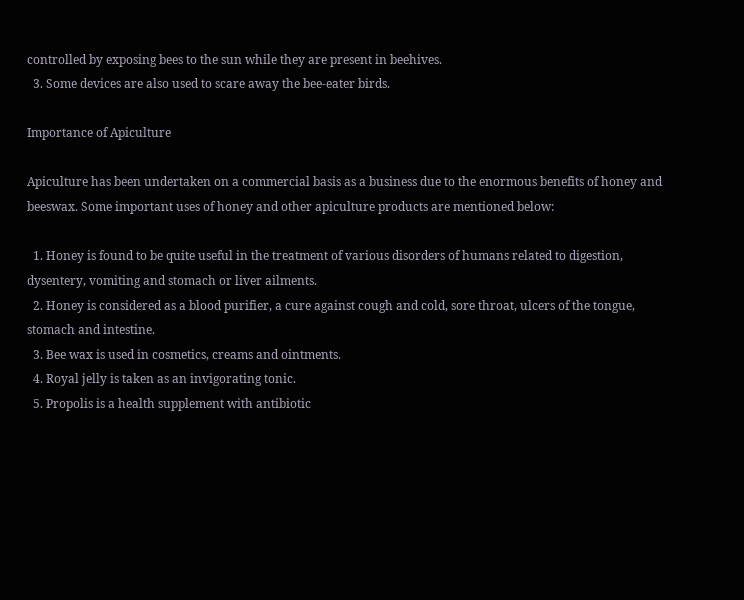controlled by exposing bees to the sun while they are present in beehives.
  3. Some devices are also used to scare away the bee-eater birds.

Importance of Apiculture

Apiculture has been undertaken on a commercial basis as a business due to the enormous benefits of honey and beeswax. Some important uses of honey and other apiculture products are mentioned below:

  1. Honey is found to be quite useful in the treatment of various disorders of humans related to digestion, dysentery, vomiting and stomach or liver ailments.
  2. Honey is considered as a blood purifier, a cure against cough and cold, sore throat, ulcers of the tongue, stomach and intestine.
  3. Bee wax is used in cosmetics, creams and ointments.
  4. Royal jelly is taken as an invigorating tonic.
  5. Propolis is a health supplement with antibiotic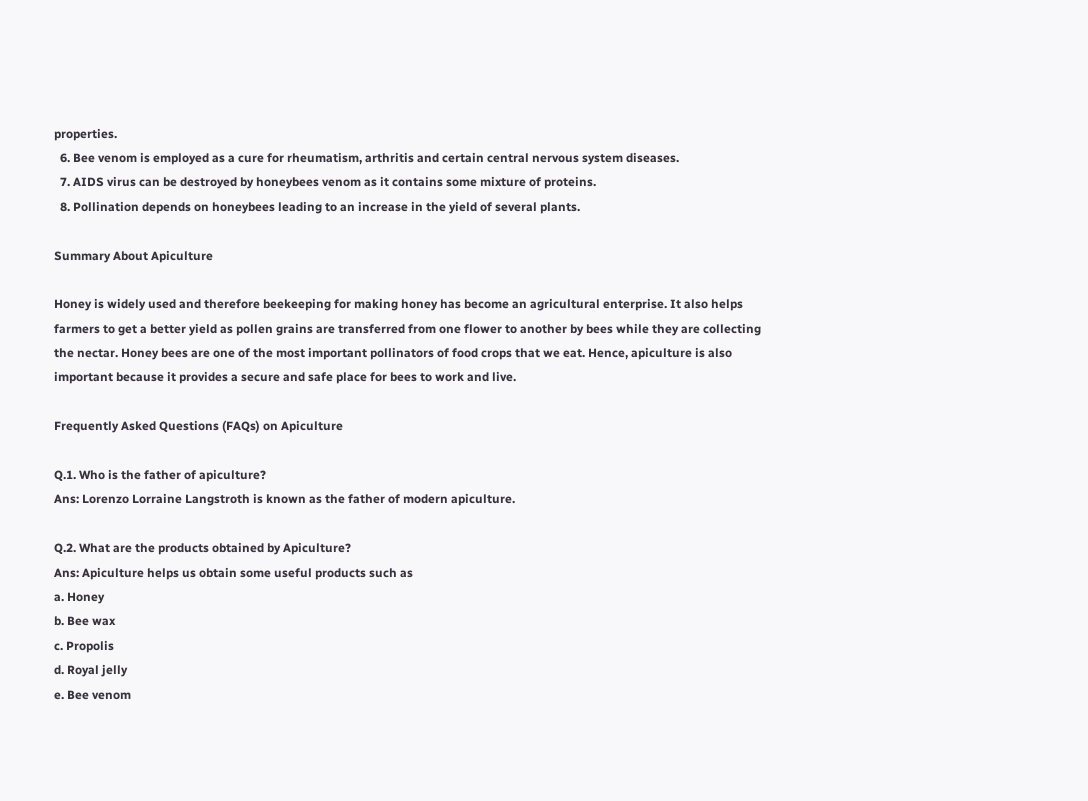properties.
  6. Bee venom is employed as a cure for rheumatism, arthritis and certain central nervous system diseases.
  7. AIDS virus can be destroyed by honeybees venom as it contains some mixture of proteins.
  8. Pollination depends on honeybees leading to an increase in the yield of several plants.

Summary About Apiculture

Honey is widely used and therefore beekeeping for making honey has become an agricultural enterprise. It also helps farmers to get a better yield as pollen grains are transferred from one flower to another by bees while they are collecting the nectar. Honey bees are one of the most important pollinators of food crops that we eat. Hence, apiculture is also important because it provides a secure and safe place for bees to work and live.

Frequently Asked Questions (FAQs) on Apiculture

Q.1. Who is the father of apiculture?
Ans: Lorenzo Lorraine Langstroth is known as the father of modern apiculture.

Q.2. What are the products obtained by Apiculture?
Ans: Apiculture helps us obtain some useful products such as
a. Honey
b. Bee wax
c. Propolis
d. Royal jelly
e. Bee venom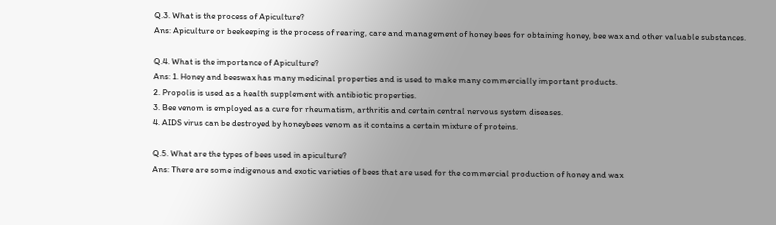Q.3. What is the process of Apiculture?
Ans: Apiculture or beekeeping is the process of rearing, care and management of honey bees for obtaining honey, bee wax and other valuable substances.

Q.4. What is the importance of Apiculture?
Ans: 1. Honey and beeswax has many medicinal properties and is used to make many commercially important products.
2. Propolis is used as a health supplement with antibiotic properties.
3. Bee venom is employed as a cure for rheumatism, arthritis and certain central nervous system diseases.
4. AIDS virus can be destroyed by honeybees venom as it contains a certain mixture of proteins.

Q.5. What are the types of bees used in apiculture?
Ans: There are some indigenous and exotic varieties of bees that are used for the commercial production of honey and wax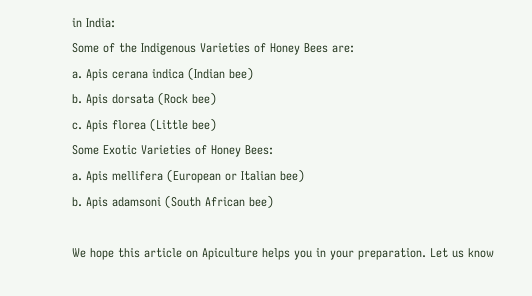in India:
Some of the Indigenous Varieties of Honey Bees are:
a. Apis cerana indica (Indian bee)
b. Apis dorsata (Rock bee)
c. Apis florea (Little bee)
Some Exotic Varieties of Honey Bees:
a. Apis mellifera (European or Italian bee)
b. Apis adamsoni (South African bee)

We hope this article on Apiculture helps you in your preparation. Let us know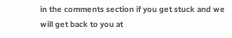in the comments section if you get stuck and we will get back to you at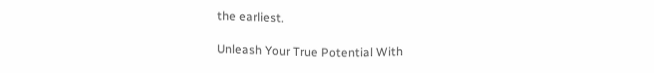the earliest.

Unleash Your True Potential With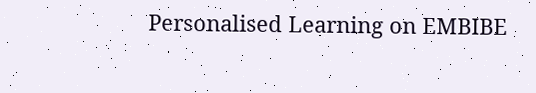Personalised Learning on EMBIBE